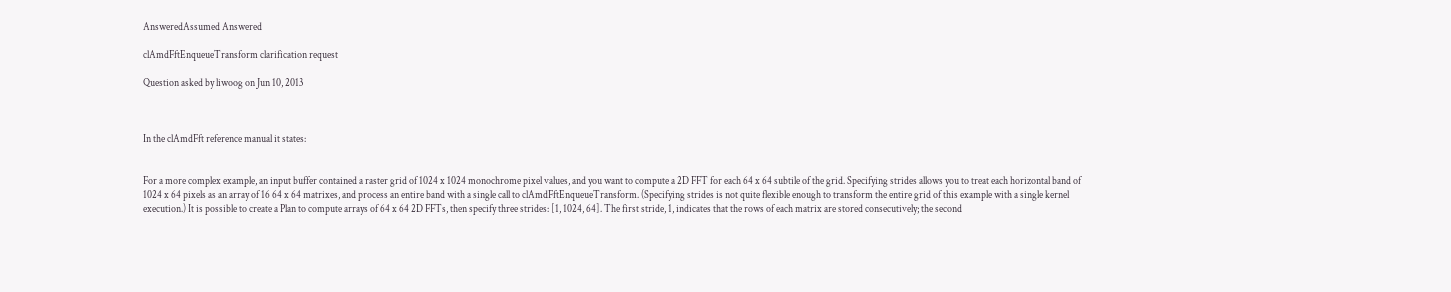AnsweredAssumed Answered

clAmdFftEnqueueTransform clarification request

Question asked by liwoog on Jun 10, 2013



In the clAmdFft reference manual it states:


For a more complex example, an input buffer contained a raster grid of 1024 x 1024 monochrome pixel values, and you want to compute a 2D FFT for each 64 x 64 subtile of the grid. Specifying strides allows you to treat each horizontal band of 1024 x 64 pixels as an array of 16 64 x 64 matrixes, and process an entire band with a single call to clAmdFftEnqueueTransform. (Specifying strides is not quite flexible enough to transform the entire grid of this example with a single kernel execution.) It is possible to create a Plan to compute arrays of 64 x 64 2D FFTs, then specify three strides: [1, 1024, 64]. The first stride, 1, indicates that the rows of each matrix are stored consecutively; the second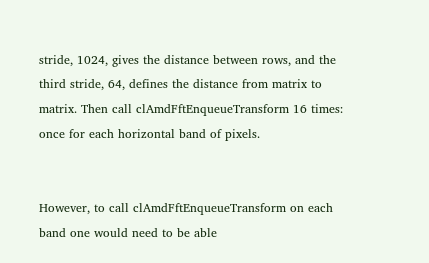stride, 1024, gives the distance between rows, and the third stride, 64, defines the distance from matrix to matrix. Then call clAmdFftEnqueueTransform 16 times: once for each horizontal band of pixels.


However, to call clAmdFftEnqueueTransform on each band one would need to be able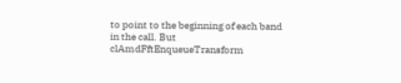to point to the beginning of each band in the call. But clAmdFftEnqueueTransform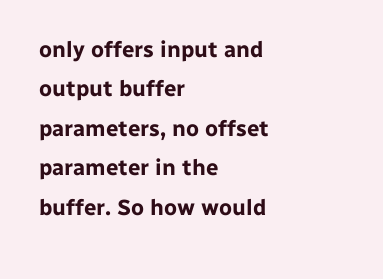only offers input and output buffer parameters, no offset parameter in the buffer. So how would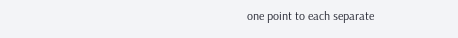one point to each separate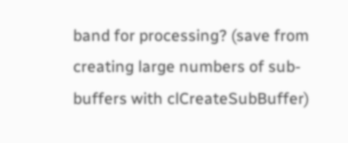band for processing? (save from creating large numbers of sub-buffers with clCreateSubBuffer)